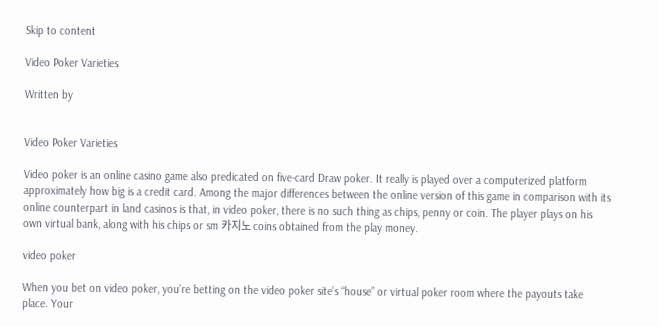Skip to content

Video Poker Varieties

Written by


Video Poker Varieties

Video poker is an online casino game also predicated on five-card Draw poker. It really is played over a computerized platform approximately how big is a credit card. Among the major differences between the online version of this game in comparison with its online counterpart in land casinos is that, in video poker, there is no such thing as chips, penny or coin. The player plays on his own virtual bank, along with his chips or sm 카지노 coins obtained from the play money.

video poker

When you bet on video poker, you’re betting on the video poker site’s “house” or virtual poker room where the payouts take place. Your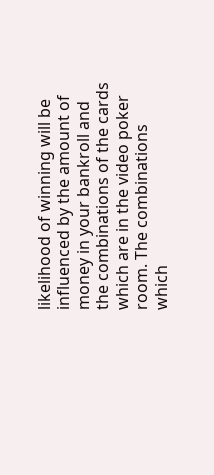likelihood of winning will be influenced by the amount of money in your bankroll and the combinations of the cards which are in the video poker room. The combinations which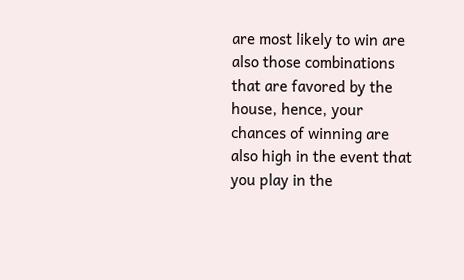are most likely to win are also those combinations that are favored by the house, hence, your chances of winning are also high in the event that you play in the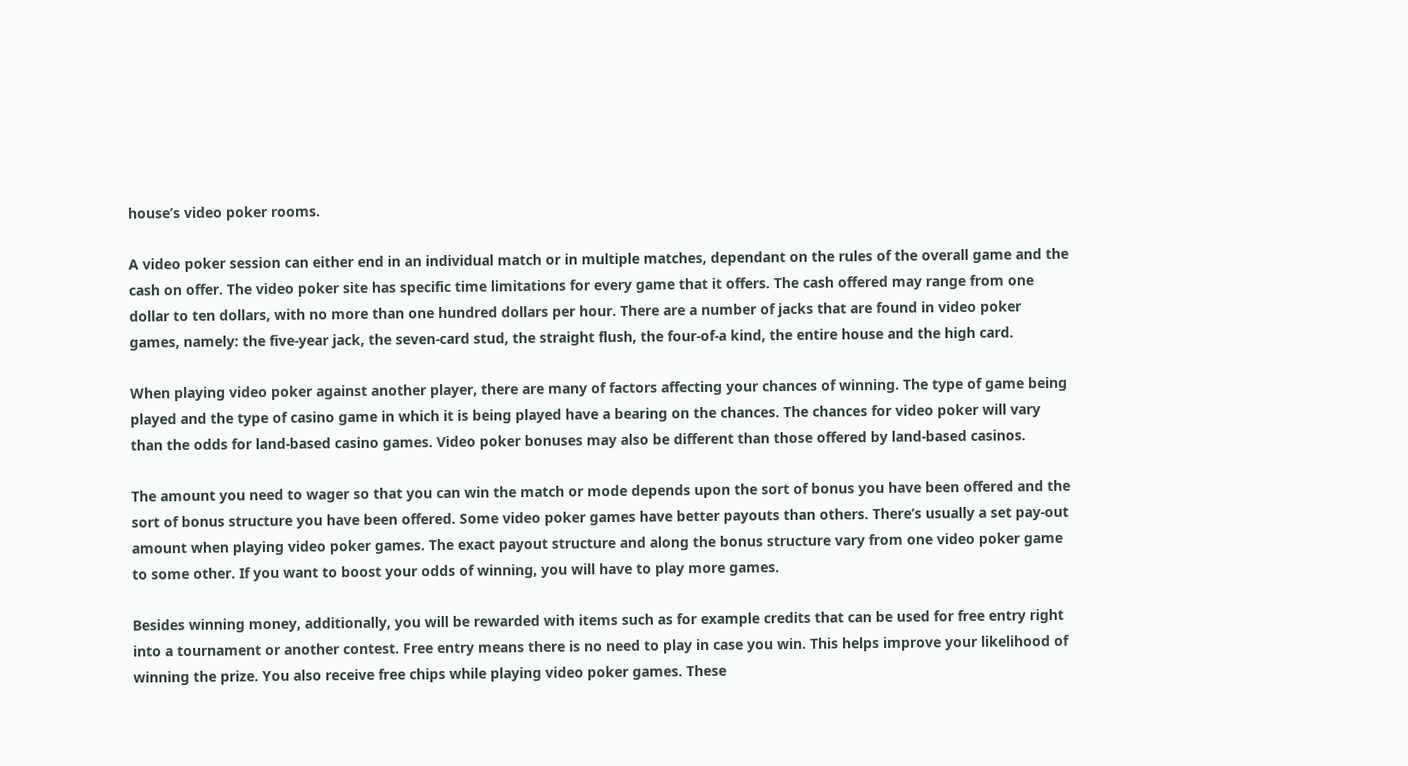house’s video poker rooms.

A video poker session can either end in an individual match or in multiple matches, dependant on the rules of the overall game and the cash on offer. The video poker site has specific time limitations for every game that it offers. The cash offered may range from one dollar to ten dollars, with no more than one hundred dollars per hour. There are a number of jacks that are found in video poker games, namely: the five-year jack, the seven-card stud, the straight flush, the four-of-a kind, the entire house and the high card.

When playing video poker against another player, there are many of factors affecting your chances of winning. The type of game being played and the type of casino game in which it is being played have a bearing on the chances. The chances for video poker will vary than the odds for land-based casino games. Video poker bonuses may also be different than those offered by land-based casinos.

The amount you need to wager so that you can win the match or mode depends upon the sort of bonus you have been offered and the sort of bonus structure you have been offered. Some video poker games have better payouts than others. There’s usually a set pay-out amount when playing video poker games. The exact payout structure and along the bonus structure vary from one video poker game to some other. If you want to boost your odds of winning, you will have to play more games.

Besides winning money, additionally, you will be rewarded with items such as for example credits that can be used for free entry right into a tournament or another contest. Free entry means there is no need to play in case you win. This helps improve your likelihood of winning the prize. You also receive free chips while playing video poker games. These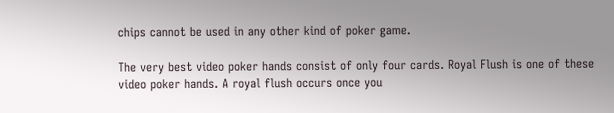chips cannot be used in any other kind of poker game.

The very best video poker hands consist of only four cards. Royal Flush is one of these video poker hands. A royal flush occurs once you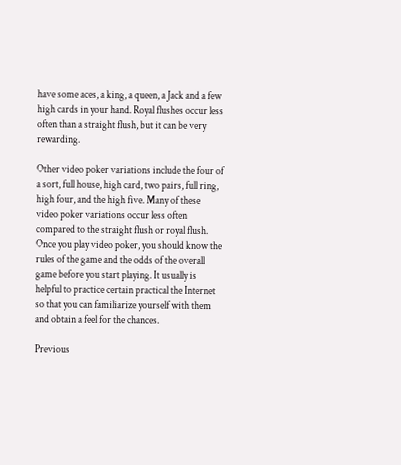have some aces, a king, a queen, a Jack and a few high cards in your hand. Royal flushes occur less often than a straight flush, but it can be very rewarding.

Other video poker variations include the four of a sort, full house, high card, two pairs, full ring, high four, and the high five. Many of these video poker variations occur less often compared to the straight flush or royal flush. Once you play video poker, you should know the rules of the game and the odds of the overall game before you start playing. It usually is helpful to practice certain practical the Internet so that you can familiarize yourself with them and obtain a feel for the chances.

Previous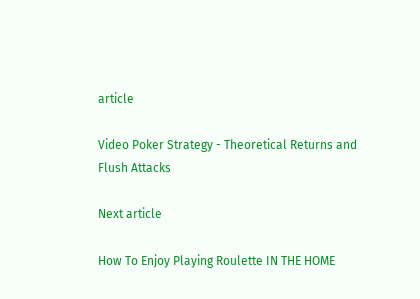article

Video Poker Strategy - Theoretical Returns and Flush Attacks

Next article

How To Enjoy Playing Roulette IN THE HOME